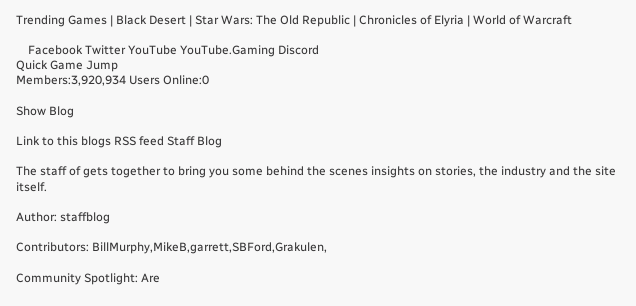Trending Games | Black Desert | Star Wars: The Old Republic | Chronicles of Elyria | World of Warcraft

    Facebook Twitter YouTube YouTube.Gaming Discord
Quick Game Jump
Members:3,920,934 Users Online:0

Show Blog

Link to this blogs RSS feed Staff Blog

The staff of gets together to bring you some behind the scenes insights on stories, the industry and the site itself.

Author: staffblog

Contributors: BillMurphy,MikeB,garrett,SBFord,Grakulen,

Community Spotlight: Are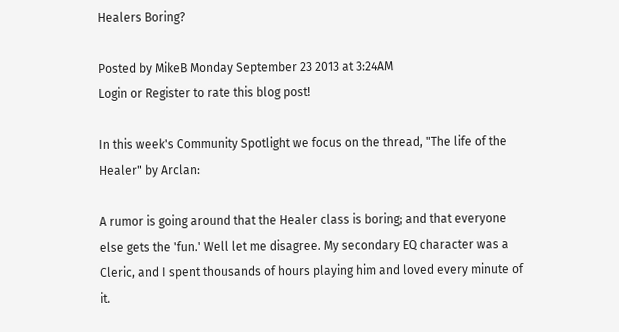Healers Boring?

Posted by MikeB Monday September 23 2013 at 3:24AM
Login or Register to rate this blog post!

In this week's Community Spotlight we focus on the thread, "The life of the Healer" by Arclan:

A rumor is going around that the Healer class is boring; and that everyone else gets the 'fun.' Well let me disagree. My secondary EQ character was a Cleric, and I spent thousands of hours playing him and loved every minute of it.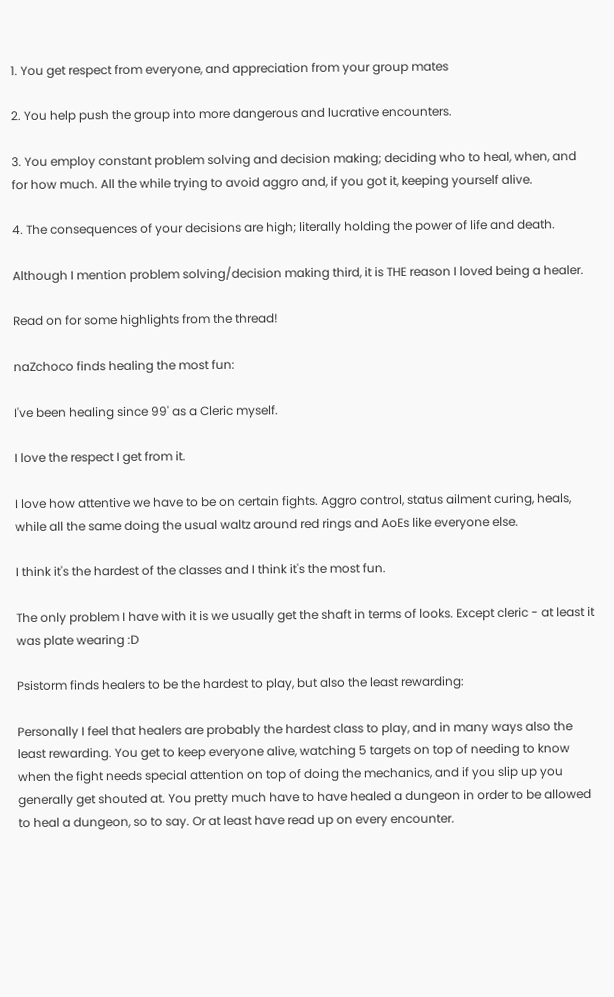1. You get respect from everyone, and appreciation from your group mates

2. You help push the group into more dangerous and lucrative encounters.

3. You employ constant problem solving and decision making; deciding who to heal, when, and for how much. All the while trying to avoid aggro and, if you got it, keeping yourself alive.

4. The consequences of your decisions are high; literally holding the power of life and death.

Although I mention problem solving/decision making third, it is THE reason I loved being a healer.

Read on for some highlights from the thread!

naZchoco finds healing the most fun:

I've been healing since 99' as a Cleric myself.

I love the respect I get from it.

I love how attentive we have to be on certain fights. Aggro control, status ailment curing, heals, while all the same doing the usual waltz around red rings and AoEs like everyone else.

I think it's the hardest of the classes and I think it's the most fun.

The only problem I have with it is we usually get the shaft in terms of looks. Except cleric - at least it was plate wearing :D

Psistorm finds healers to be the hardest to play, but also the least rewarding:

Personally I feel that healers are probably the hardest class to play, and in many ways also the least rewarding. You get to keep everyone alive, watching 5 targets on top of needing to know when the fight needs special attention on top of doing the mechanics, and if you slip up you generally get shouted at. You pretty much have to have healed a dungeon in order to be allowed to heal a dungeon, so to say. Or at least have read up on every encounter.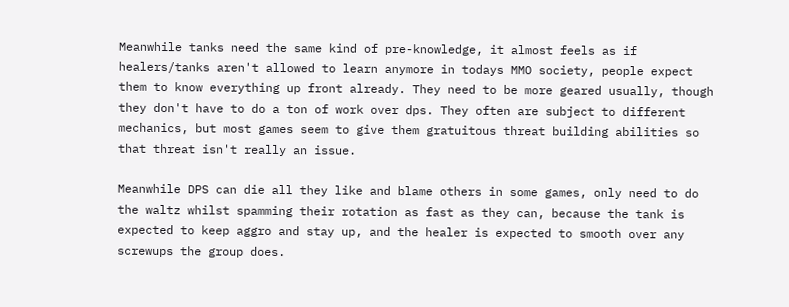Meanwhile tanks need the same kind of pre-knowledge, it almost feels as if healers/tanks aren't allowed to learn anymore in todays MMO society, people expect them to know everything up front already. They need to be more geared usually, though they don't have to do a ton of work over dps. They often are subject to different mechanics, but most games seem to give them gratuitous threat building abilities so that threat isn't really an issue.

Meanwhile DPS can die all they like and blame others in some games, only need to do the waltz whilst spamming their rotation as fast as they can, because the tank is expected to keep aggro and stay up, and the healer is expected to smooth over any screwups the group does.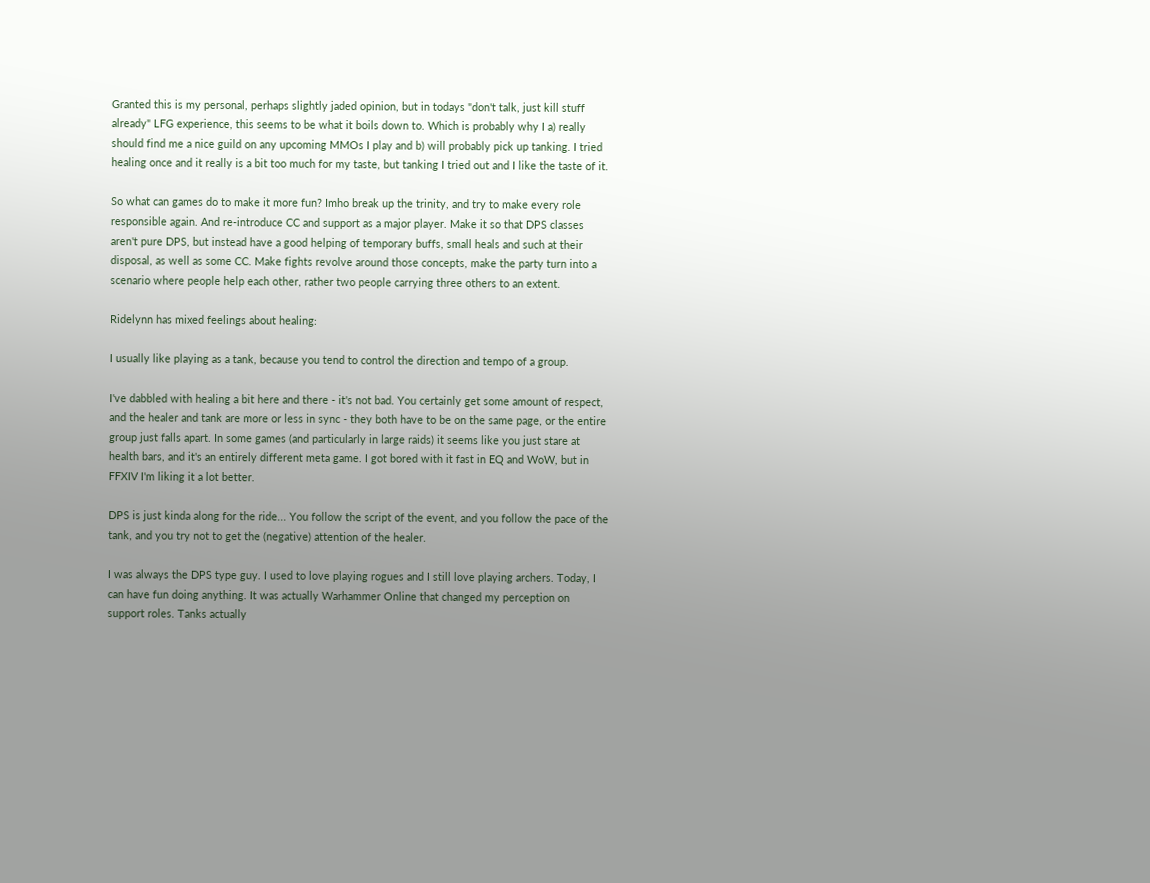Granted this is my personal, perhaps slightly jaded opinion, but in todays "don't talk, just kill stuff already" LFG experience, this seems to be what it boils down to. Which is probably why I a) really should find me a nice guild on any upcoming MMOs I play and b) will probably pick up tanking. I tried healing once and it really is a bit too much for my taste, but tanking I tried out and I like the taste of it.

So what can games do to make it more fun? Imho break up the trinity, and try to make every role responsible again. And re-introduce CC and support as a major player. Make it so that DPS classes aren't pure DPS, but instead have a good helping of temporary buffs, small heals and such at their disposal, as well as some CC. Make fights revolve around those concepts, make the party turn into a scenario where people help each other, rather two people carrying three others to an extent.

Ridelynn has mixed feelings about healing:

I usually like playing as a tank, because you tend to control the direction and tempo of a group.

I've dabbled with healing a bit here and there - it's not bad. You certainly get some amount of respect, and the healer and tank are more or less in sync - they both have to be on the same page, or the entire group just falls apart. In some games (and particularly in large raids) it seems like you just stare at health bars, and it's an entirely different meta game. I got bored with it fast in EQ and WoW, but in FFXIV I'm liking it a lot better.

DPS is just kinda along for the ride... You follow the script of the event, and you follow the pace of the tank, and you try not to get the (negative) attention of the healer.

I was always the DPS type guy. I used to love playing rogues and I still love playing archers. Today, I can have fun doing anything. It was actually Warhammer Online that changed my perception on support roles. Tanks actually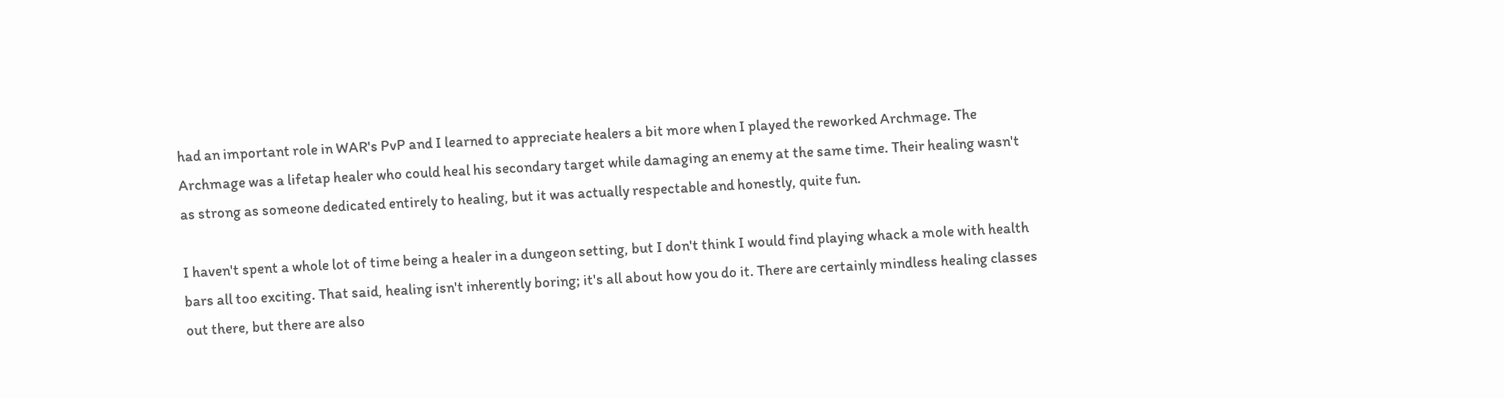had an important role in WAR's PvP and I learned to appreciate healers a bit more when I played the reworked Archmage. The Archmage was a lifetap healer who could heal his secondary target while damaging an enemy at the same time. Their healing wasn't as strong as someone dedicated entirely to healing, but it was actually respectable and honestly, quite fun.

I haven't spent a whole lot of time being a healer in a dungeon setting, but I don't think I would find playing whack a mole with health bars all too exciting. That said, healing isn't inherently boring; it's all about how you do it. There are certainly mindless healing classes out there, but there are also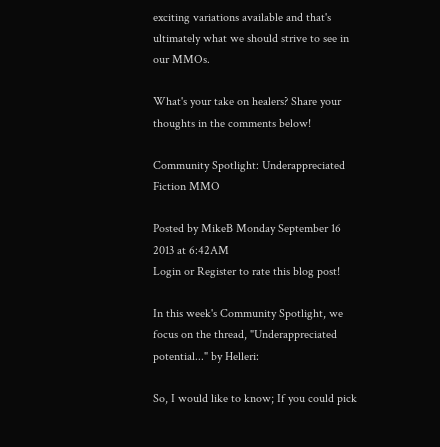exciting variations available and that's ultimately what we should strive to see in our MMOs.

What's your take on healers? Share your thoughts in the comments below!

Community Spotlight: Underappreciated Fiction MMO

Posted by MikeB Monday September 16 2013 at 6:42AM
Login or Register to rate this blog post!

In this week's Community Spotlight, we focus on the thread, "Underappreciated potential..." by Helleri:

So, I would like to know; If you could pick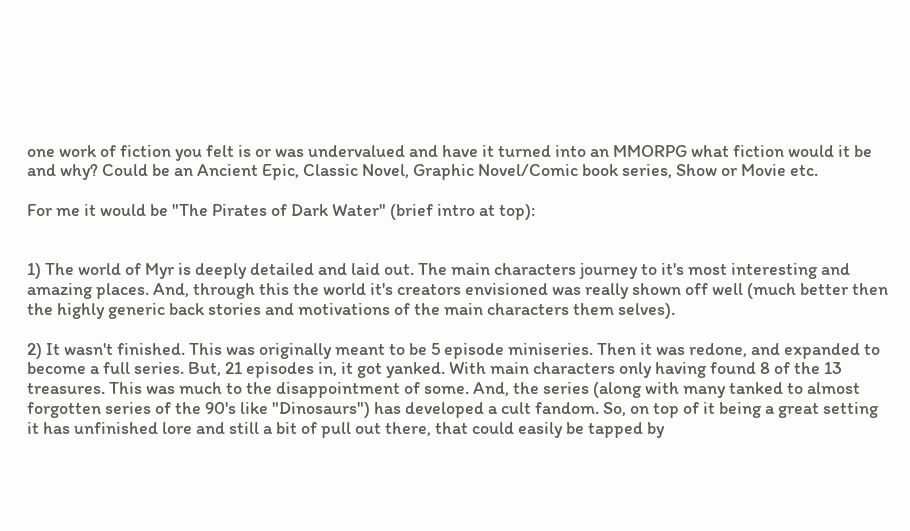one work of fiction you felt is or was undervalued and have it turned into an MMORPG what fiction would it be and why? Could be an Ancient Epic, Classic Novel, Graphic Novel/Comic book series, Show or Movie etc.

For me it would be "The Pirates of Dark Water" (brief intro at top):


1) The world of Myr is deeply detailed and laid out. The main characters journey to it's most interesting and amazing places. And, through this the world it's creators envisioned was really shown off well (much better then the highly generic back stories and motivations of the main characters them selves).

2) It wasn't finished. This was originally meant to be 5 episode miniseries. Then it was redone, and expanded to become a full series. But, 21 episodes in, it got yanked. With main characters only having found 8 of the 13 treasures. This was much to the disappointment of some. And, the series (along with many tanked to almost forgotten series of the 90's like "Dinosaurs") has developed a cult fandom. So, on top of it being a great setting it has unfinished lore and still a bit of pull out there, that could easily be tapped by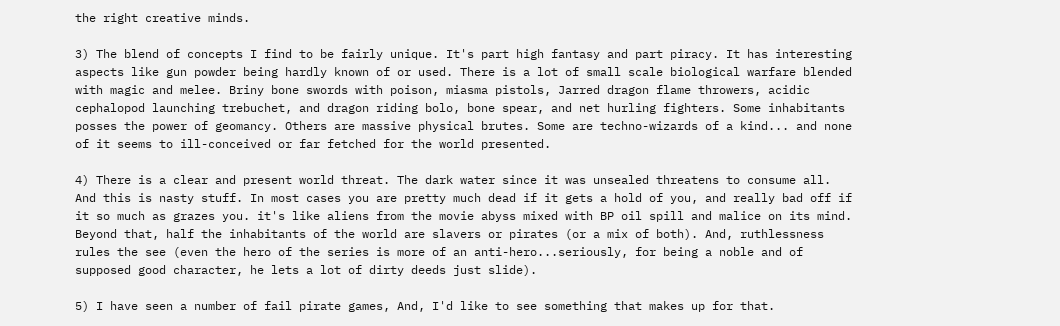the right creative minds.

3) The blend of concepts I find to be fairly unique. It's part high fantasy and part piracy. It has interesting aspects like gun powder being hardly known of or used. There is a lot of small scale biological warfare blended with magic and melee. Briny bone swords with poison, miasma pistols, Jarred dragon flame throwers, acidic cephalopod launching trebuchet, and dragon riding bolo, bone spear, and net hurling fighters. Some inhabitants posses the power of geomancy. Others are massive physical brutes. Some are techno-wizards of a kind... and none of it seems to ill-conceived or far fetched for the world presented.

4) There is a clear and present world threat. The dark water since it was unsealed threatens to consume all. And this is nasty stuff. In most cases you are pretty much dead if it gets a hold of you, and really bad off if it so much as grazes you. it's like aliens from the movie abyss mixed with BP oil spill and malice on its mind. Beyond that, half the inhabitants of the world are slavers or pirates (or a mix of both). And, ruthlessness rules the see (even the hero of the series is more of an anti-hero...seriously, for being a noble and of supposed good character, he lets a lot of dirty deeds just slide).

5) I have seen a number of fail pirate games, And, I'd like to see something that makes up for that.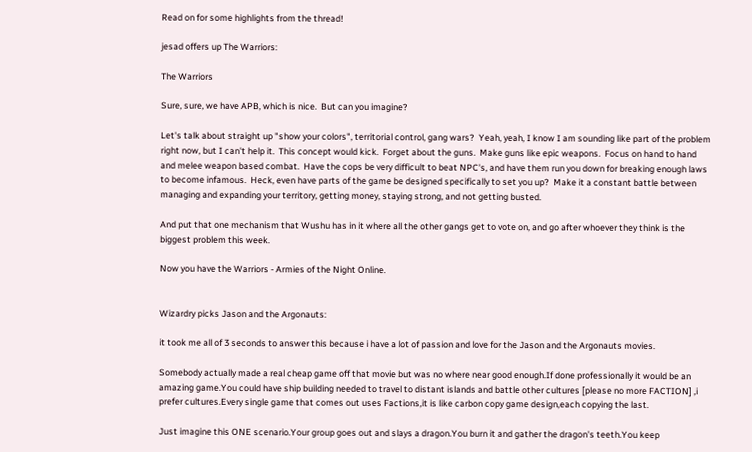Read on for some highlights from the thread!

jesad offers up The Warriors:

The Warriors

Sure, sure, we have APB, which is nice.  But can you imagine?

Let's talk about straight up "show your colors", territorial control, gang wars?  Yeah, yeah, I know I am sounding like part of the problem right now, but I can't help it.  This concept would kick.  Forget about the guns.  Make guns like epic weapons.  Focus on hand to hand and melee weapon based combat.  Have the cops be very difficult to beat NPC's, and have them run you down for breaking enough laws to become infamous.  Heck, even have parts of the game be designed specifically to set you up?  Make it a constant battle between managing and expanding your territory, getting money, staying strong, and not getting busted.

And put that one mechanism that Wushu has in it where all the other gangs get to vote on, and go after whoever they think is the biggest problem this week.

Now you have the Warriors - Armies of the Night Online.


Wizardry picks Jason and the Argonauts:

it took me all of 3 seconds to answer this because i have a lot of passion and love for the Jason and the Argonauts movies.

Somebody actually made a real cheap game off that movie but was no where near good enough.If done professionally it would be an amazing game.You could have ship building needed to travel to distant islands and battle other cultures [please no more FACTION] ,i prefer cultures.Every single game that comes out uses Factions,it is like carbon copy game design,each copying the last.

Just imagine this ONE scenario.Your group goes out and slays a dragon.You burn it and gather the dragon's teeth.You keep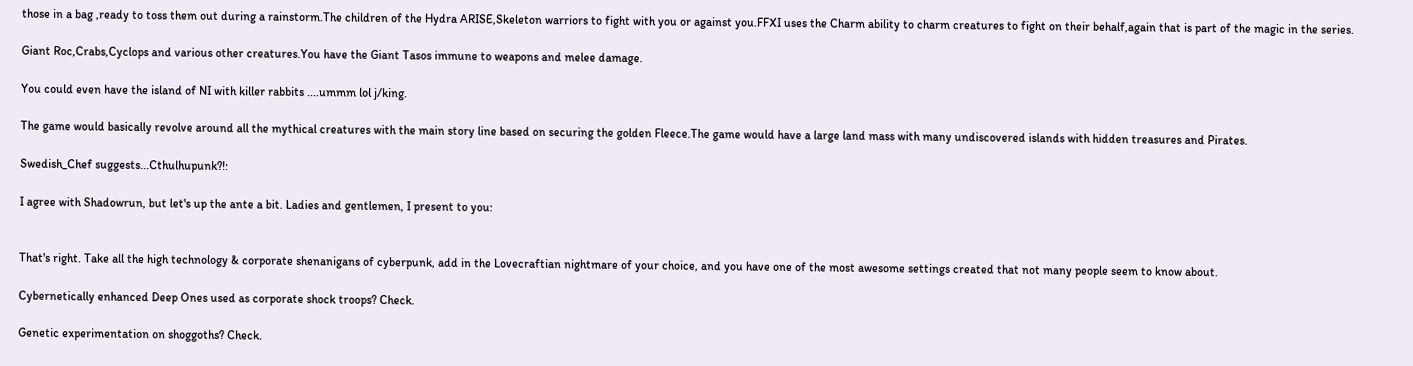those in a bag ,ready to toss them out during a rainstorm.The children of the Hydra ARISE,Skeleton warriors to fight with you or against you.FFXI uses the Charm ability to charm creatures to fight on their behalf,again that is part of the magic in the series.

Giant Roc,Crabs,Cyclops and various other creatures.You have the Giant Tasos immune to weapons and melee damage.

You could even have the island of NI with killer rabbits ....ummm lol j/king.

The game would basically revolve around all the mythical creatures with the main story line based on securing the golden Fleece.The game would have a large land mass with many undiscovered islands with hidden treasures and Pirates.

Swedish_Chef suggests...Cthulhupunk?!:

I agree with Shadowrun, but let's up the ante a bit. Ladies and gentlemen, I present to you:


That's right. Take all the high technology & corporate shenanigans of cyberpunk, add in the Lovecraftian nightmare of your choice, and you have one of the most awesome settings created that not many people seem to know about.

Cybernetically enhanced Deep Ones used as corporate shock troops? Check.

Genetic experimentation on shoggoths? Check.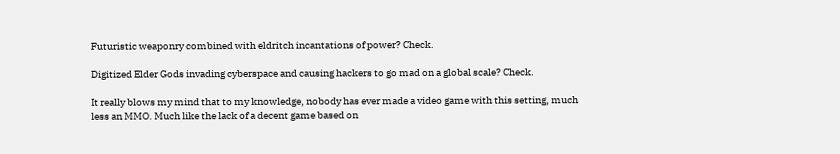Futuristic weaponry combined with eldritch incantations of power? Check.

Digitized Elder Gods invading cyberspace and causing hackers to go mad on a global scale? Check.

It really blows my mind that to my knowledge, nobody has ever made a video game with this setting, much less an MMO. Much like the lack of a decent game based on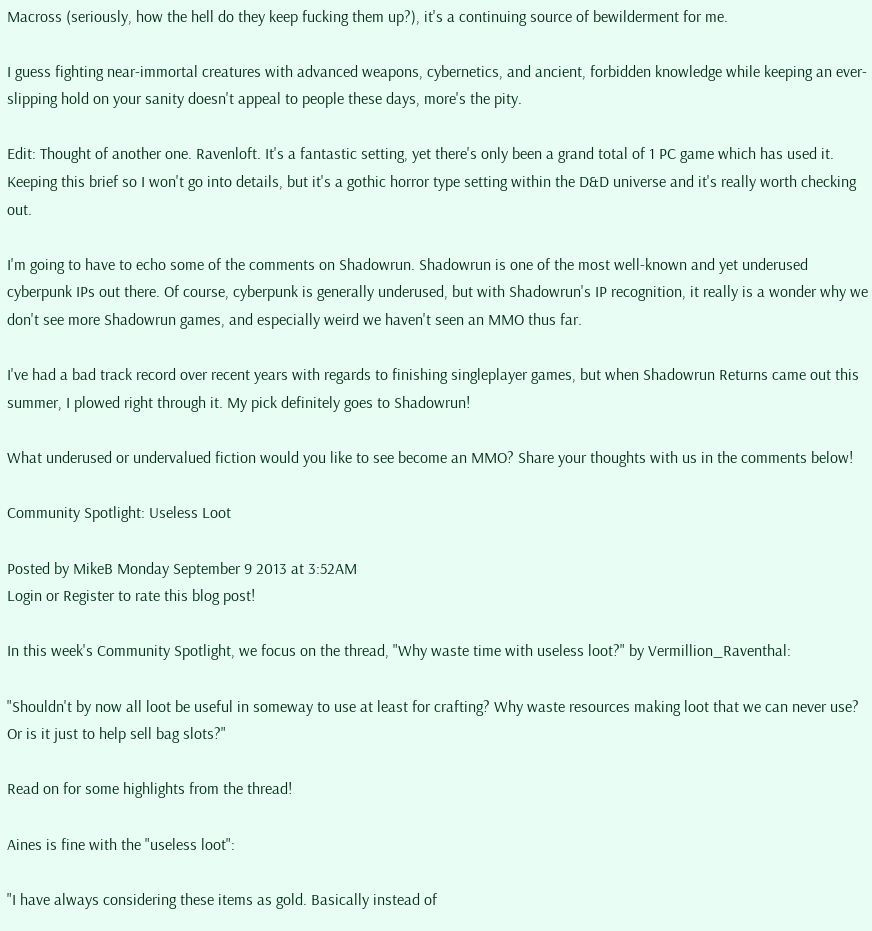Macross (seriously, how the hell do they keep fucking them up?), it's a continuing source of bewilderment for me.

I guess fighting near-immortal creatures with advanced weapons, cybernetics, and ancient, forbidden knowledge while keeping an ever-slipping hold on your sanity doesn't appeal to people these days, more's the pity.

Edit: Thought of another one. Ravenloft. It's a fantastic setting, yet there's only been a grand total of 1 PC game which has used it. Keeping this brief so I won't go into details, but it's a gothic horror type setting within the D&D universe and it's really worth checking out.

I'm going to have to echo some of the comments on Shadowrun. Shadowrun is one of the most well-known and yet underused cyberpunk IPs out there. Of course, cyberpunk is generally underused, but with Shadowrun's IP recognition, it really is a wonder why we don't see more Shadowrun games, and especially weird we haven't seen an MMO thus far.

I've had a bad track record over recent years with regards to finishing singleplayer games, but when Shadowrun Returns came out this summer, I plowed right through it. My pick definitely goes to Shadowrun!

What underused or undervalued fiction would you like to see become an MMO? Share your thoughts with us in the comments below!

Community Spotlight: Useless Loot

Posted by MikeB Monday September 9 2013 at 3:52AM
Login or Register to rate this blog post!

In this week's Community Spotlight, we focus on the thread, "Why waste time with useless loot?" by Vermillion_Raventhal:

"Shouldn't by now all loot be useful in someway to use at least for crafting? Why waste resources making loot that we can never use? Or is it just to help sell bag slots?"

Read on for some highlights from the thread!

Aines is fine with the "useless loot":

"I have always considering these items as gold. Basically instead of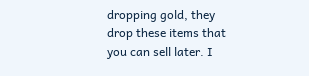dropping gold, they drop these items that you can sell later. I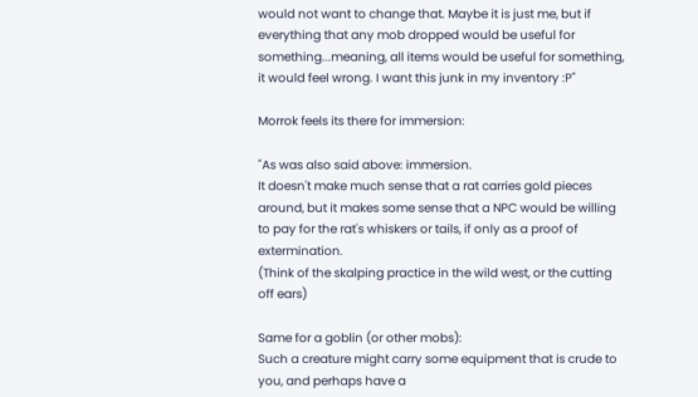would not want to change that. Maybe it is just me, but if everything that any mob dropped would be useful for something...meaning, all items would be useful for something, it would feel wrong. I want this junk in my inventory :P"

Morrok feels its there for immersion:

"As was also said above: immersion.
It doesn't make much sense that a rat carries gold pieces around, but it makes some sense that a NPC would be willing to pay for the rat's whiskers or tails, if only as a proof of extermination.
(Think of the skalping practice in the wild west, or the cutting off ears)

Same for a goblin (or other mobs):
Such a creature might carry some equipment that is crude to you, and perhaps have a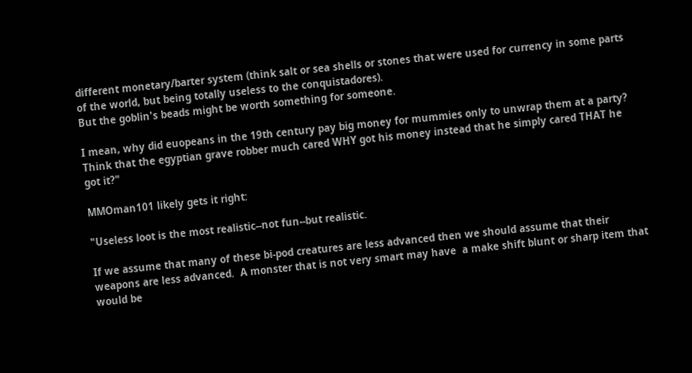different monetary/barter system (think salt or sea shells or stones that were used for currency in some parts of the world, but being totally useless to the conquistadores).
But the goblin's beads might be worth something for someone.

I mean, why did euopeans in the 19th century pay big money for mummies only to unwrap them at a party?
Think that the egyptian grave robber much cared WHY got his money instead that he simply cared THAT he got it?"

MMOman101 likely gets it right:

"Useless loot is the most realistic--not fun--but realistic.

If we assume that many of these bi-pod creatures are less advanced then we should assume that their weapons are less advanced.  A monster that is not very smart may have  a make shift blunt or sharp item that would be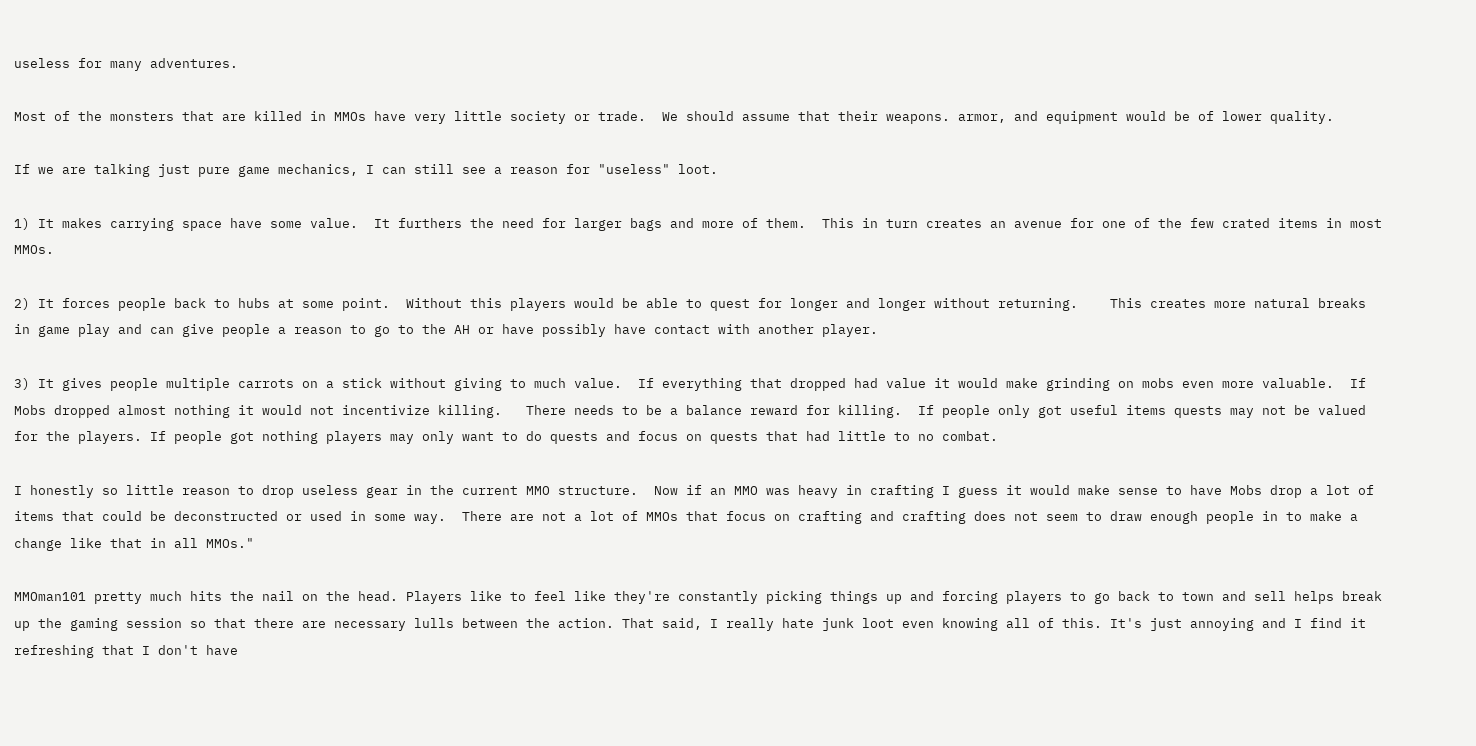useless for many adventures.

Most of the monsters that are killed in MMOs have very little society or trade.  We should assume that their weapons. armor, and equipment would be of lower quality.

If we are talking just pure game mechanics, I can still see a reason for "useless" loot.

1) It makes carrying space have some value.  It furthers the need for larger bags and more of them.  This in turn creates an avenue for one of the few crated items in most MMOs.

2) It forces people back to hubs at some point.  Without this players would be able to quest for longer and longer without returning.    This creates more natural breaks in game play and can give people a reason to go to the AH or have possibly have contact with another player.

3) It gives people multiple carrots on a stick without giving to much value.  If everything that dropped had value it would make grinding on mobs even more valuable.  If Mobs dropped almost nothing it would not incentivize killing.   There needs to be a balance reward for killing.  If people only got useful items quests may not be valued for the players. If people got nothing players may only want to do quests and focus on quests that had little to no combat.

I honestly so little reason to drop useless gear in the current MMO structure.  Now if an MMO was heavy in crafting I guess it would make sense to have Mobs drop a lot of items that could be deconstructed or used in some way.  There are not a lot of MMOs that focus on crafting and crafting does not seem to draw enough people in to make a change like that in all MMOs."

MMOman101 pretty much hits the nail on the head. Players like to feel like they're constantly picking things up and forcing players to go back to town and sell helps break up the gaming session so that there are necessary lulls between the action. That said, I really hate junk loot even knowing all of this. It's just annoying and I find it refreshing that I don't have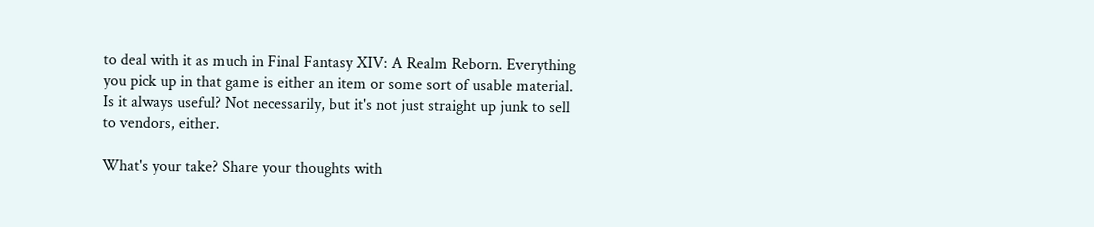to deal with it as much in Final Fantasy XIV: A Realm Reborn. Everything you pick up in that game is either an item or some sort of usable material. Is it always useful? Not necessarily, but it's not just straight up junk to sell to vendors, either.

What's your take? Share your thoughts with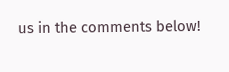us in the comments below!